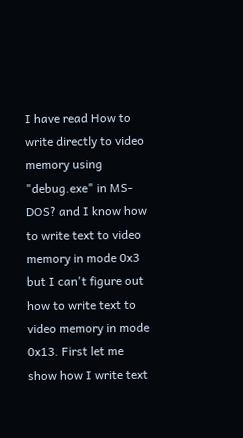I have read How to write directly to video memory using "debug.exe" in MS-DOS? and I know how to write text to video memory in mode 0x3 but I can't figure out how to write text to video memory in mode 0x13. First let me show how I write text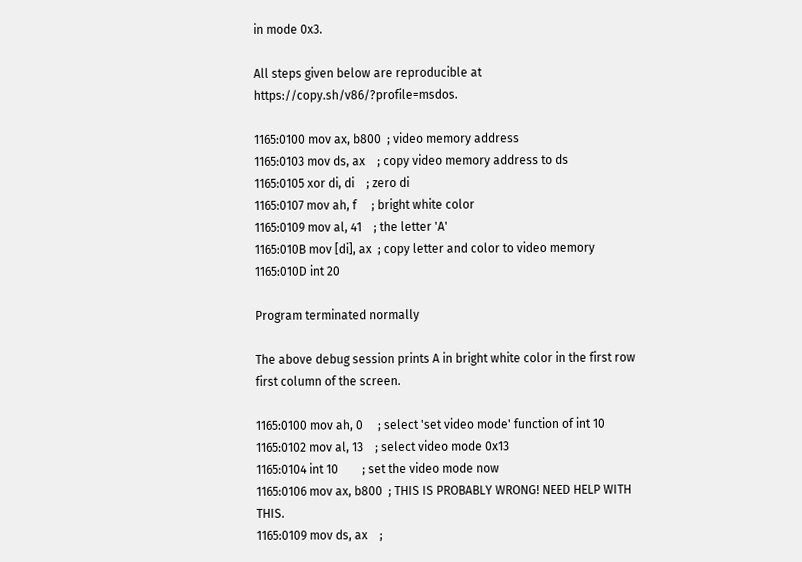in mode 0x3.

All steps given below are reproducible at https://copy.sh/v86/?profile=msdos.

1165:0100 mov ax, b800  ; video memory address
1165:0103 mov ds, ax    ; copy video memory address to ds
1165:0105 xor di, di    ; zero di
1165:0107 mov ah, f     ; bright white color
1165:0109 mov al, 41    ; the letter 'A'
1165:010B mov [di], ax  ; copy letter and color to video memory
1165:010D int 20

Program terminated normally

The above debug session prints A in bright white color in the first row first column of the screen.

1165:0100 mov ah, 0     ; select 'set video mode' function of int 10
1165:0102 mov al, 13    ; select video mode 0x13
1165:0104 int 10        ; set the video mode now
1165:0106 mov ax, b800  ; THIS IS PROBABLY WRONG! NEED HELP WITH THIS.
1165:0109 mov ds, ax    ;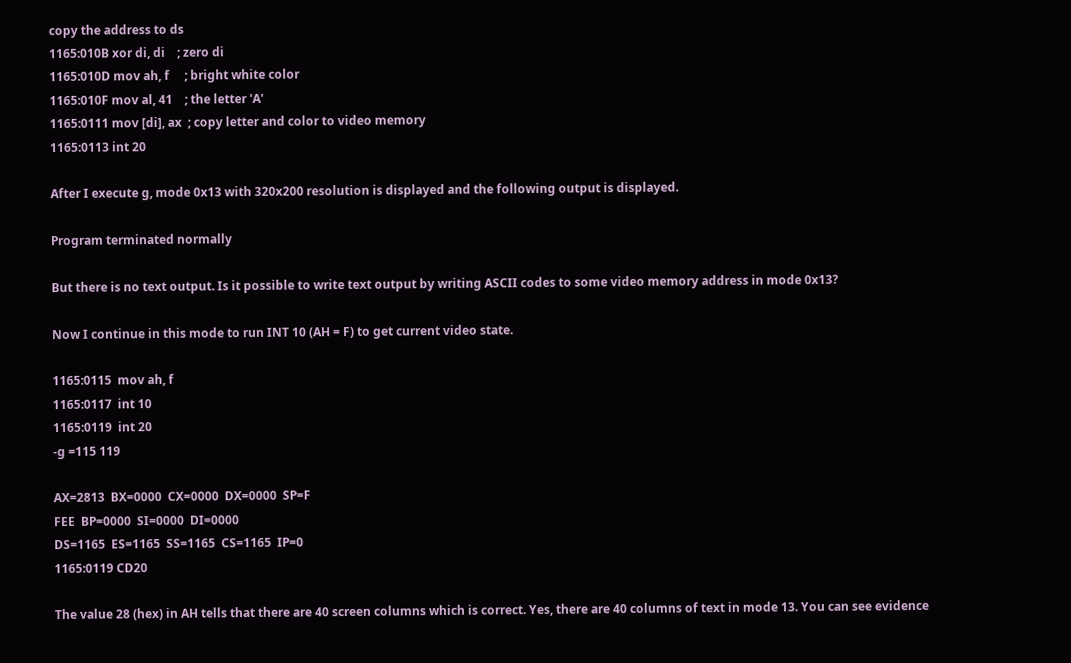copy the address to ds
1165:010B xor di, di    ; zero di
1165:010D mov ah, f     ; bright white color
1165:010F mov al, 41    ; the letter 'A'
1165:0111 mov [di], ax  ; copy letter and color to video memory
1165:0113 int 20

After I execute g, mode 0x13 with 320x200 resolution is displayed and the following output is displayed.

Program terminated normally

But there is no text output. Is it possible to write text output by writing ASCII codes to some video memory address in mode 0x13?

Now I continue in this mode to run INT 10 (AH = F) to get current video state.

1165:0115  mov ah, f
1165:0117  int 10
1165:0119  int 20
-g =115 119

AX=2813  BX=0000  CX=0000  DX=0000  SP=F
FEE  BP=0000  SI=0000  DI=0000
DS=1165  ES=1165  SS=1165  CS=1165  IP=0
1165:0119 CD20

The value 28 (hex) in AH tells that there are 40 screen columns which is correct. Yes, there are 40 columns of text in mode 13. You can see evidence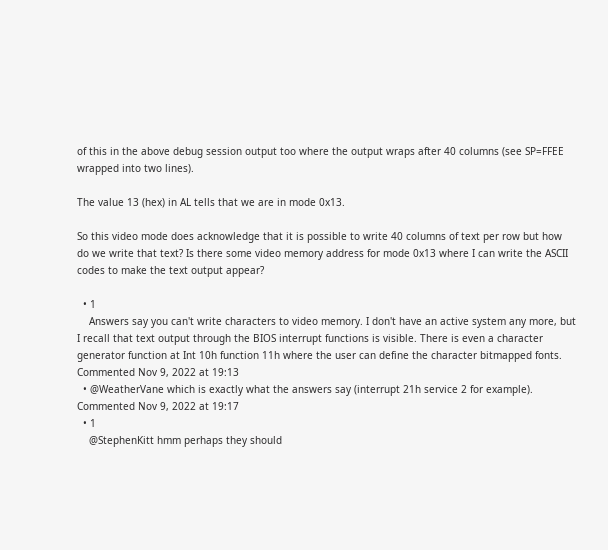of this in the above debug session output too where the output wraps after 40 columns (see SP=FFEE wrapped into two lines).

The value 13 (hex) in AL tells that we are in mode 0x13.

So this video mode does acknowledge that it is possible to write 40 columns of text per row but how do we write that text? Is there some video memory address for mode 0x13 where I can write the ASCII codes to make the text output appear?

  • 1
    Answers say you can't write characters to video memory. I don't have an active system any more, but I recall that text output through the BIOS interrupt functions is visible. There is even a character generator function at Int 10h function 11h where the user can define the character bitmapped fonts. Commented Nov 9, 2022 at 19:13
  • @WeatherVane which is exactly what the answers say (interrupt 21h service 2 for example). Commented Nov 9, 2022 at 19:17
  • 1
    @StephenKitt hmm perhaps they should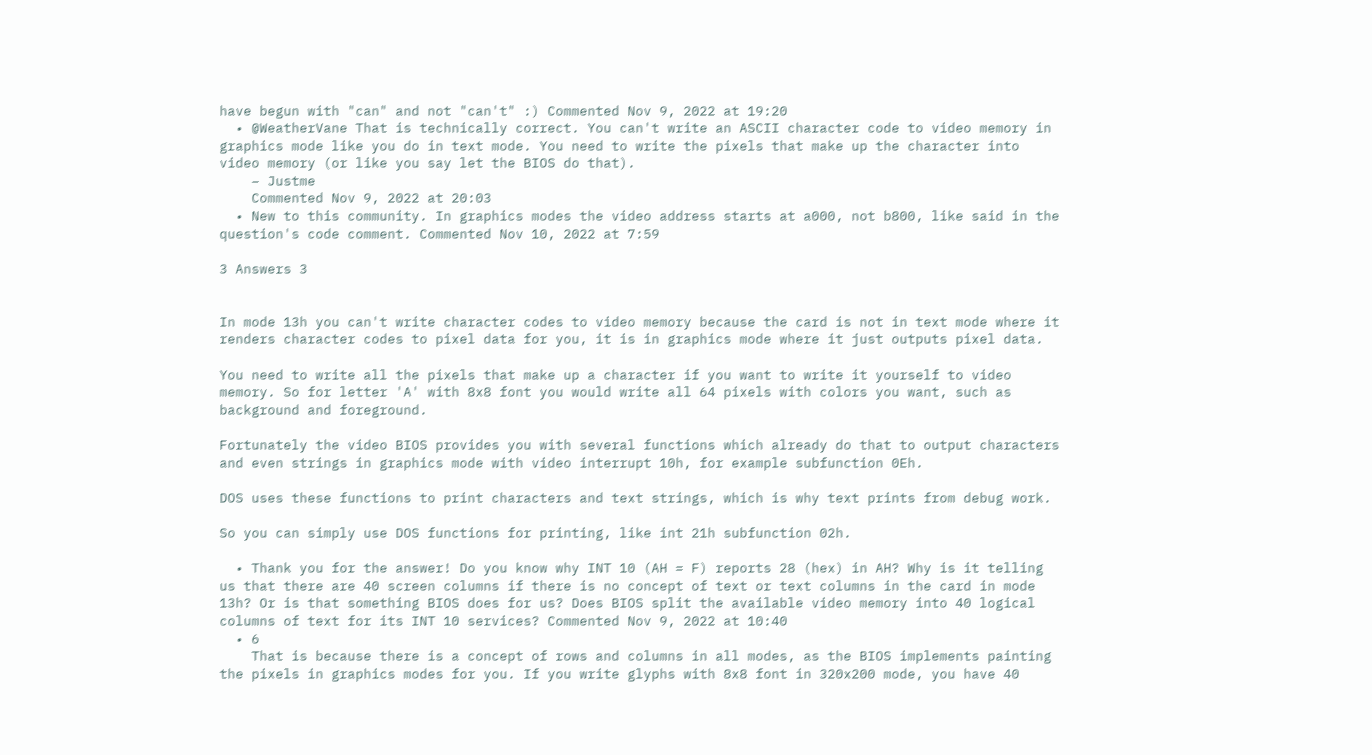have begun with "can" and not "can't" :) Commented Nov 9, 2022 at 19:20
  • @WeatherVane That is technically correct. You can't write an ASCII character code to video memory in graphics mode like you do in text mode. You need to write the pixels that make up the character into video memory (or like you say let the BIOS do that).
    – Justme
    Commented Nov 9, 2022 at 20:03
  • New to this community. In graphics modes the video address starts at a000, not b800, like said in the question's code comment. Commented Nov 10, 2022 at 7:59

3 Answers 3


In mode 13h you can't write character codes to video memory because the card is not in text mode where it renders character codes to pixel data for you, it is in graphics mode where it just outputs pixel data.

You need to write all the pixels that make up a character if you want to write it yourself to video memory. So for letter 'A' with 8x8 font you would write all 64 pixels with colors you want, such as background and foreground.

Fortunately the video BIOS provides you with several functions which already do that to output characters and even strings in graphics mode with video interrupt 10h, for example subfunction 0Eh.

DOS uses these functions to print characters and text strings, which is why text prints from debug work.

So you can simply use DOS functions for printing, like int 21h subfunction 02h.

  • Thank you for the answer! Do you know why INT 10 (AH = F) reports 28 (hex) in AH? Why is it telling us that there are 40 screen columns if there is no concept of text or text columns in the card in mode 13h? Or is that something BIOS does for us? Does BIOS split the available video memory into 40 logical columns of text for its INT 10 services? Commented Nov 9, 2022 at 10:40
  • 6
    That is because there is a concept of rows and columns in all modes, as the BIOS implements painting the pixels in graphics modes for you. If you write glyphs with 8x8 font in 320x200 mode, you have 40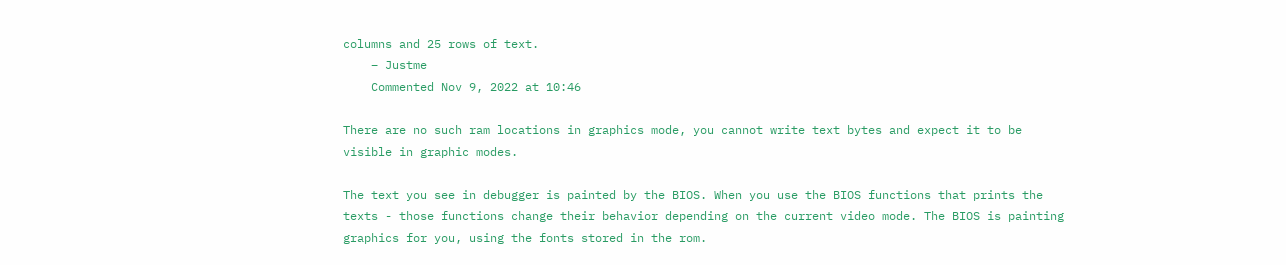columns and 25 rows of text.
    – Justme
    Commented Nov 9, 2022 at 10:46

There are no such ram locations in graphics mode, you cannot write text bytes and expect it to be visible in graphic modes.

The text you see in debugger is painted by the BIOS. When you use the BIOS functions that prints the texts - those functions change their behavior depending on the current video mode. The BIOS is painting graphics for you, using the fonts stored in the rom.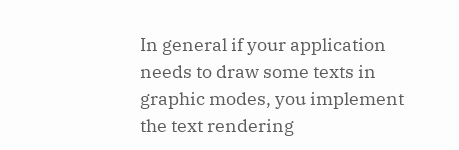In general if your application needs to draw some texts in graphic modes, you implement the text rendering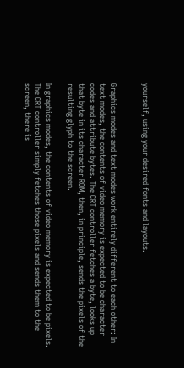yourself, using your desired fonts and layouts.


Graphics modes and text modes work entirely different to each other: In text modes, the contents of video memory is expected to be character codes and attribute bytes. The CRT controller fetches a byte, looks up that byte in its character ROM, then, in principle, sends the pixels of the resulting glyph to the screen.

In graphics modes, the contents of video memory is expected to be pixels. The CRT controller simply fetches those pixels and sends them to the screen, there is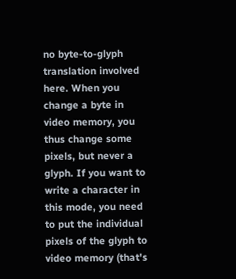no byte-to-glyph translation involved here. When you change a byte in video memory, you thus change some pixels, but never a glyph. If you want to write a character in this mode, you need to put the individual pixels of the glyph to video memory (that's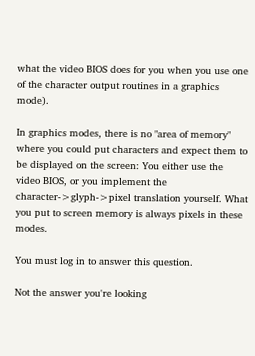what the video BIOS does for you when you use one of the character output routines in a graphics mode).

In graphics modes, there is no "area of memory" where you could put characters and expect them to be displayed on the screen: You either use the video BIOS, or you implement the character->glyph->pixel translation yourself. What you put to screen memory is always pixels in these modes.

You must log in to answer this question.

Not the answer you're looking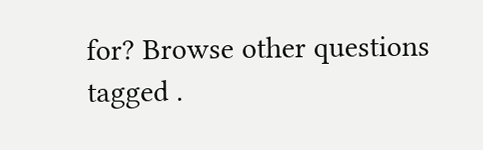for? Browse other questions tagged .